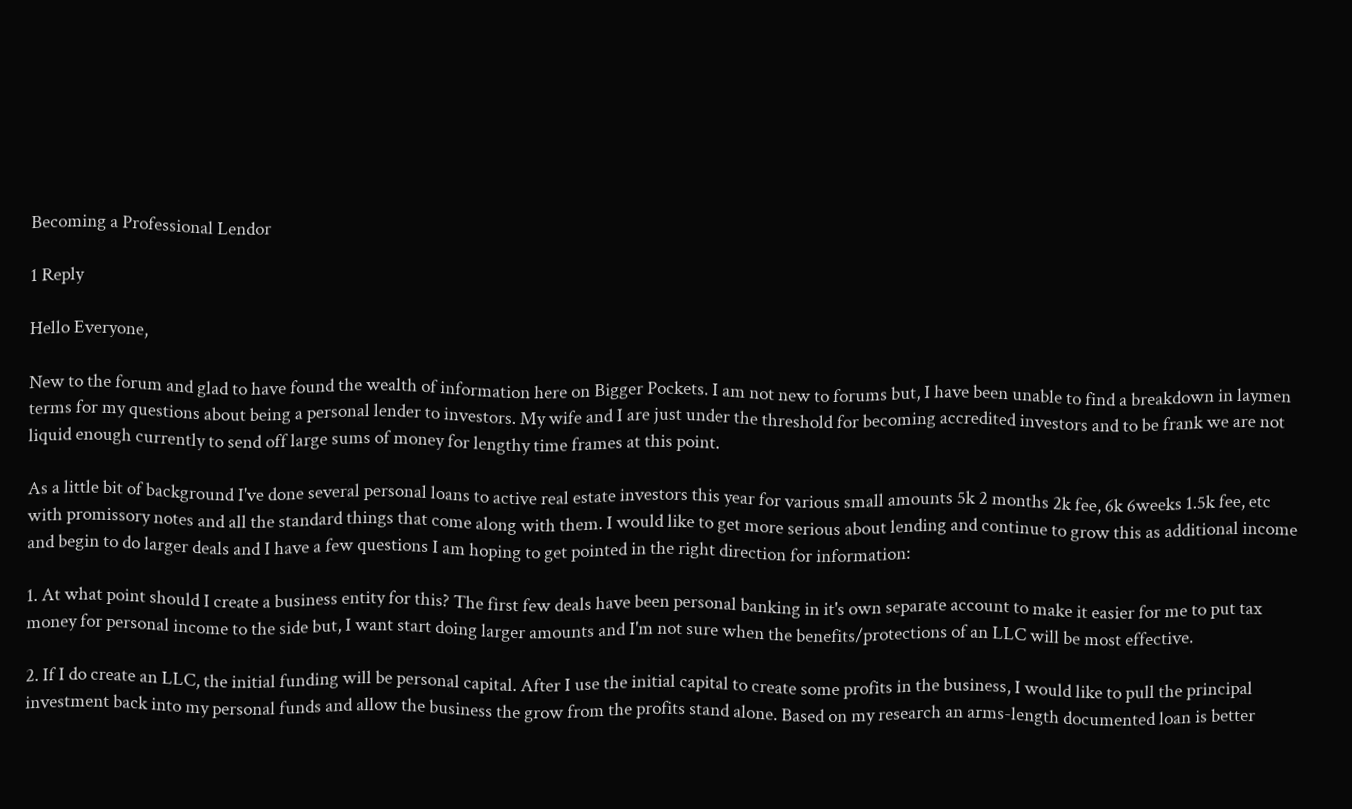Becoming a Professional Lendor

1 Reply

Hello Everyone,

New to the forum and glad to have found the wealth of information here on Bigger Pockets. I am not new to forums but, I have been unable to find a breakdown in laymen terms for my questions about being a personal lender to investors. My wife and I are just under the threshold for becoming accredited investors and to be frank we are not liquid enough currently to send off large sums of money for lengthy time frames at this point.

As a little bit of background I've done several personal loans to active real estate investors this year for various small amounts 5k 2 months 2k fee, 6k 6weeks 1.5k fee, etc with promissory notes and all the standard things that come along with them. I would like to get more serious about lending and continue to grow this as additional income and begin to do larger deals and I have a few questions I am hoping to get pointed in the right direction for information:

1. At what point should I create a business entity for this? The first few deals have been personal banking in it's own separate account to make it easier for me to put tax money for personal income to the side but, I want start doing larger amounts and I'm not sure when the benefits/protections of an LLC will be most effective.

2. If I do create an LLC, the initial funding will be personal capital. After I use the initial capital to create some profits in the business, I would like to pull the principal investment back into my personal funds and allow the business the grow from the profits stand alone. Based on my research an arms-length documented loan is better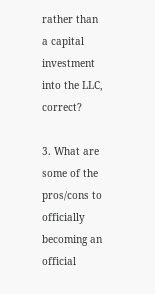rather than a capital investment into the LLC, correct?

3. What are some of the pros/cons to officially becoming an official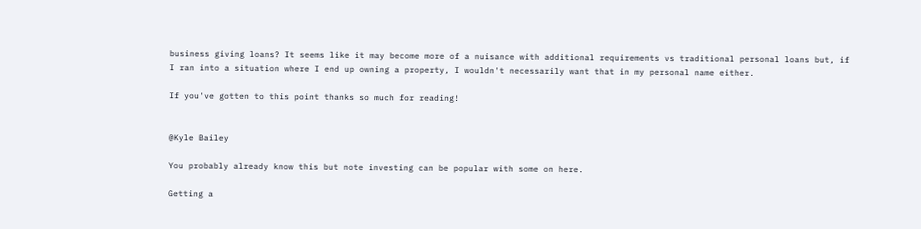business giving loans? It seems like it may become more of a nuisance with additional requirements vs traditional personal loans but, if I ran into a situation where I end up owning a property, I wouldn't necessarily want that in my personal name either.

If you've gotten to this point thanks so much for reading!


@Kyle Bailey

You probably already know this but note investing can be popular with some on here.

Getting a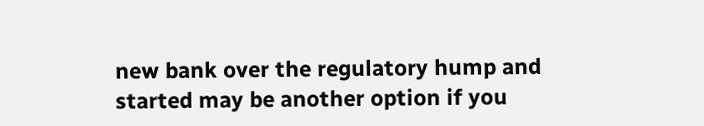new bank over the regulatory hump and started may be another option if you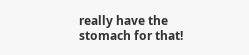really have the stomach for that!